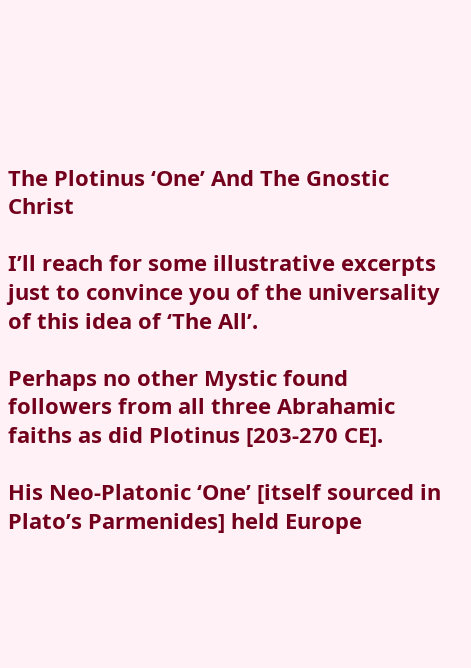The Plotinus ‘One’ And The Gnostic Christ

I’ll reach for some illustrative excerpts just to convince you of the universality of this idea of ‘The All’.

Perhaps no other Mystic found followers from all three Abrahamic faiths as did Plotinus [203-270 CE].

His Neo-Platonic ‘One’ [itself sourced in Plato’s Parmenides] held Europe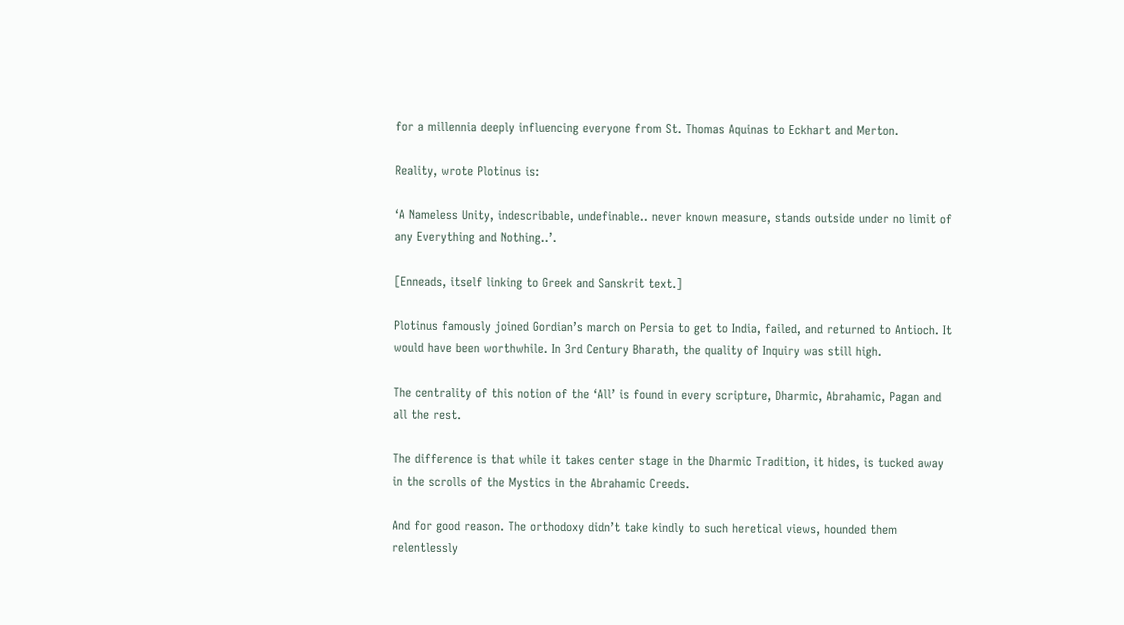for a millennia deeply influencing everyone from St. Thomas Aquinas to Eckhart and Merton.

Reality, wrote Plotinus is:

‘A Nameless Unity, indescribable, undefinable.. never known measure, stands outside under no limit of any Everything and Nothing..’.

[Enneads, itself linking to Greek and Sanskrit text.]

Plotinus famously joined Gordian’s march on Persia to get to India, failed, and returned to Antioch. It would have been worthwhile. In 3rd Century Bharath, the quality of Inquiry was still high.

The centrality of this notion of the ‘All’ is found in every scripture, Dharmic, Abrahamic, Pagan and all the rest.

The difference is that while it takes center stage in the Dharmic Tradition, it hides, is tucked away in the scrolls of the Mystics in the Abrahamic Creeds.

And for good reason. The orthodoxy didn’t take kindly to such heretical views, hounded them relentlessly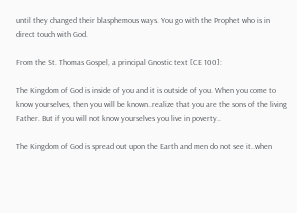until they changed their blasphemous ways. You go with the Prophet who is in direct touch with God.

From the St. Thomas Gospel, a principal Gnostic text [CE 100]:

The Kingdom of God is inside of you and it is outside of you. When you come to know yourselves, then you will be known..realize that you are the sons of the living Father. But if you will not know yourselves you live in poverty..

The Kingdom of God is spread out upon the Earth and men do not see it..when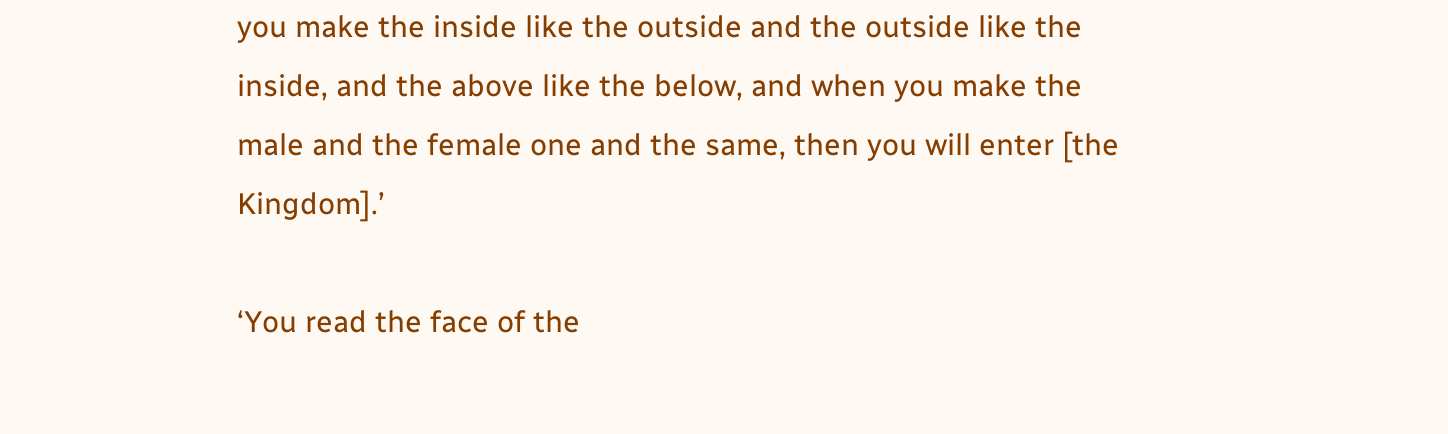you make the inside like the outside and the outside like the inside, and the above like the below, and when you make the male and the female one and the same, then you will enter [the Kingdom].’

‘You read the face of the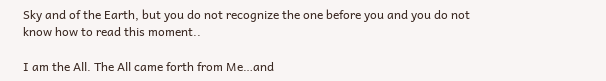Sky and of the Earth, but you do not recognize the one before you and you do not know how to read this moment..

I am the All. The All came forth from Me…and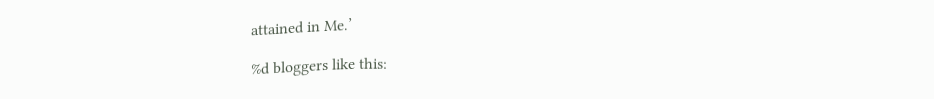attained in Me.’

%d bloggers like this: